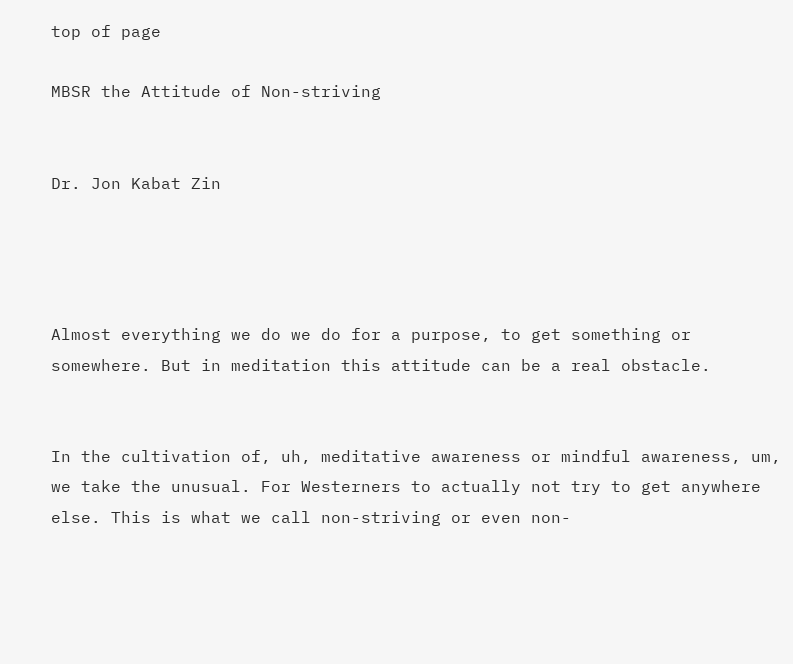top of page

MBSR the Attitude of Non-striving


Dr. Jon Kabat Zin




Almost everything we do we do for a purpose, to get something or somewhere. But in meditation this attitude can be a real obstacle.


In the cultivation of, uh, meditative awareness or mindful awareness, um, we take the unusual. For Westerners to actually not try to get anywhere else. This is what we call non-striving or even non-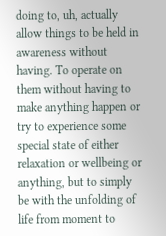doing to, uh, actually allow things to be held in awareness without having. To operate on them without having to make anything happen or try to experience some special state of either relaxation or wellbeing or anything, but to simply be with the unfolding of life from moment to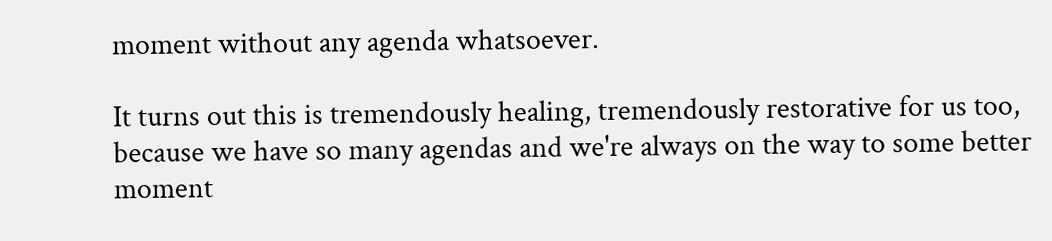moment without any agenda whatsoever.

It turns out this is tremendously healing, tremendously restorative for us too, because we have so many agendas and we're always on the way to some better moment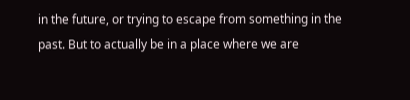in the future, or trying to escape from something in the past. But to actually be in a place where we are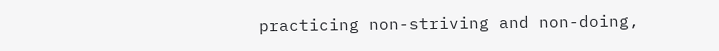practicing non-striving and non-doing,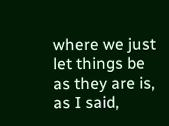where we just let things be as they are is, as I said,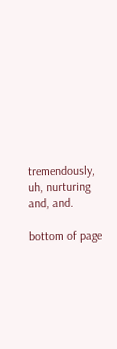tremendously, uh, nurturing and, and.

bottom of page